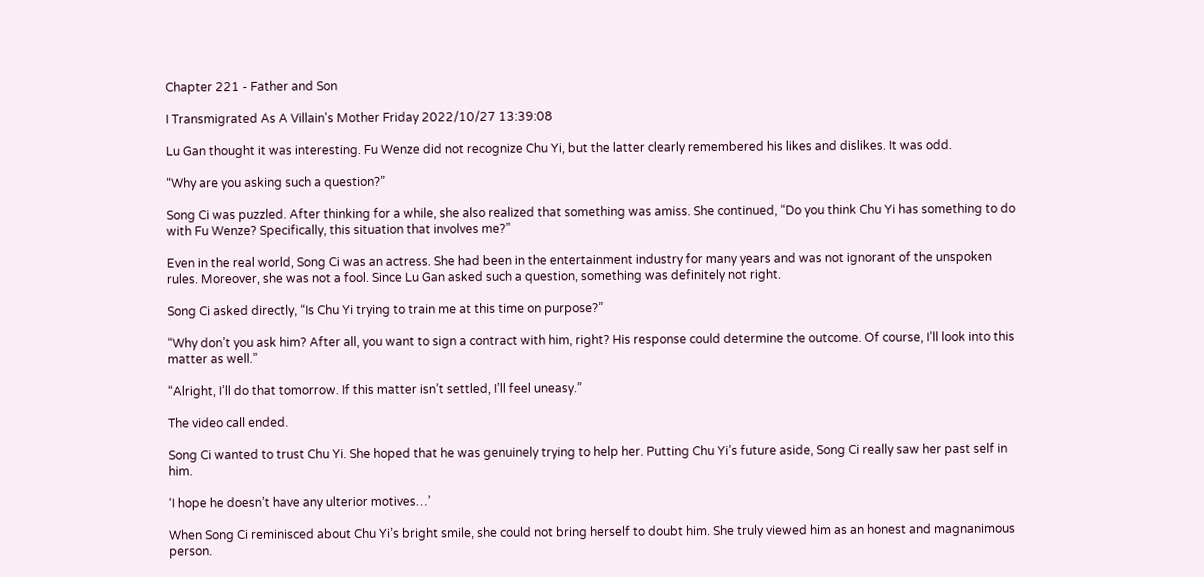Chapter 221 - Father and Son

I Transmigrated As A Villain's Mother Friday 2022/10/27 13:39:08

Lu Gan thought it was interesting. Fu Wenze did not recognize Chu Yi, but the latter clearly remembered his likes and dislikes. It was odd.

“Why are you asking such a question?”

Song Ci was puzzled. After thinking for a while, she also realized that something was amiss. She continued, “Do you think Chu Yi has something to do with Fu Wenze? Specifically, this situation that involves me?”

Even in the real world, Song Ci was an actress. She had been in the entertainment industry for many years and was not ignorant of the unspoken rules. Moreover, she was not a fool. Since Lu Gan asked such a question, something was definitely not right.

Song Ci asked directly, “Is Chu Yi trying to train me at this time on purpose?”

“Why don’t you ask him? After all, you want to sign a contract with him, right? His response could determine the outcome. Of course, I’ll look into this matter as well.”

“Alright, I’ll do that tomorrow. If this matter isn’t settled, I’ll feel uneasy.”

The video call ended.

Song Ci wanted to trust Chu Yi. She hoped that he was genuinely trying to help her. Putting Chu Yi’s future aside, Song Ci really saw her past self in him.

‘I hope he doesn’t have any ulterior motives…’

When Song Ci reminisced about Chu Yi’s bright smile, she could not bring herself to doubt him. She truly viewed him as an honest and magnanimous person.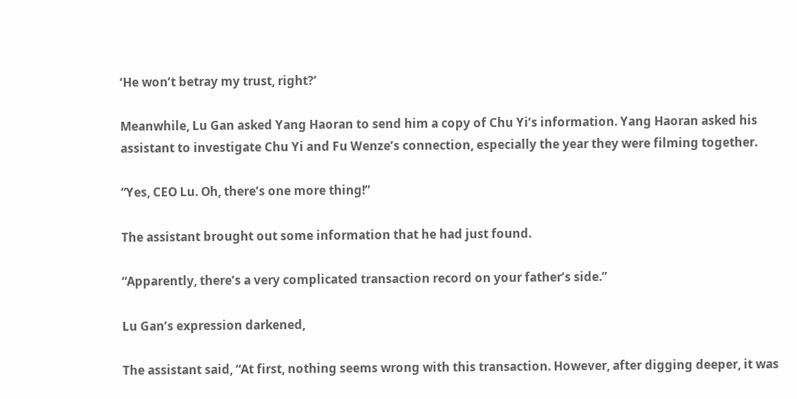‘He won’t betray my trust, right?’

Meanwhile, Lu Gan asked Yang Haoran to send him a copy of Chu Yi’s information. Yang Haoran asked his assistant to investigate Chu Yi and Fu Wenze’s connection, especially the year they were filming together.

“Yes, CEO Lu. Oh, there’s one more thing!”

The assistant brought out some information that he had just found.

“Apparently, there’s a very complicated transaction record on your father’s side.”

Lu Gan’s expression darkened,

The assistant said, “At first, nothing seems wrong with this transaction. However, after digging deeper, it was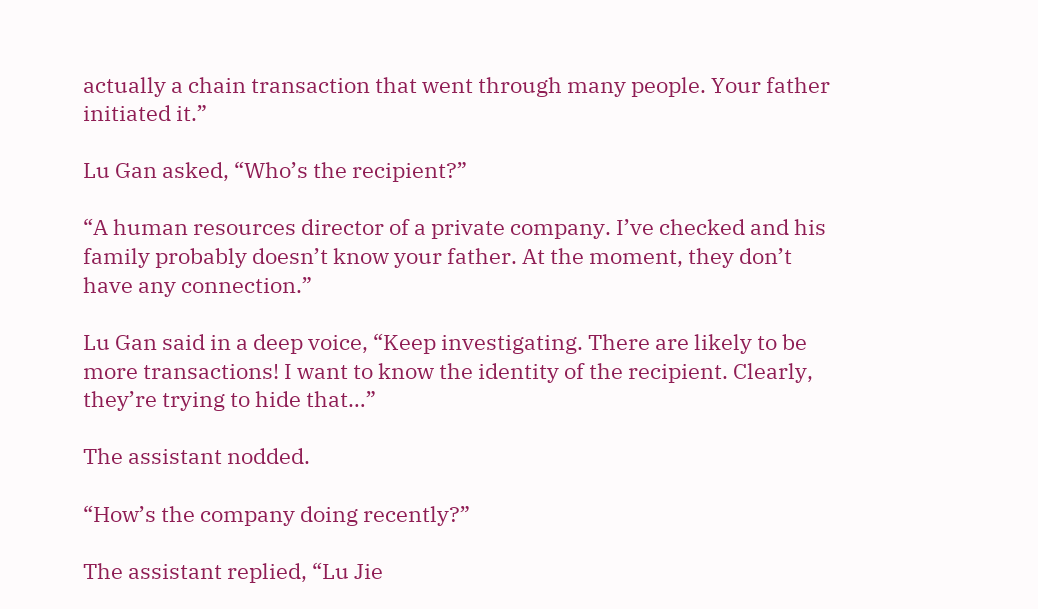actually a chain transaction that went through many people. Your father initiated it.”

Lu Gan asked, “Who’s the recipient?”

“A human resources director of a private company. I’ve checked and his family probably doesn’t know your father. At the moment, they don’t have any connection.”

Lu Gan said in a deep voice, “Keep investigating. There are likely to be more transactions! I want to know the identity of the recipient. Clearly, they’re trying to hide that…”

The assistant nodded.

“How’s the company doing recently?”

The assistant replied, “Lu Jie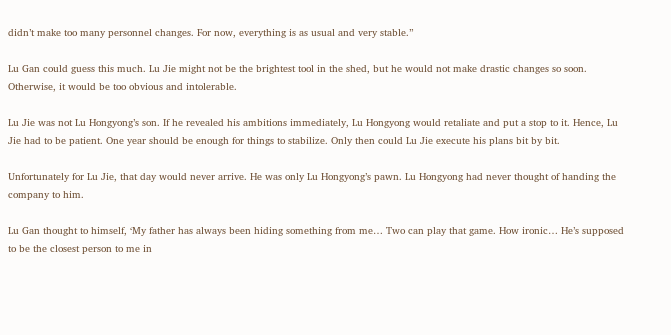didn’t make too many personnel changes. For now, everything is as usual and very stable.”

Lu Gan could guess this much. Lu Jie might not be the brightest tool in the shed, but he would not make drastic changes so soon. Otherwise, it would be too obvious and intolerable.

Lu Jie was not Lu Hongyong’s son. If he revealed his ambitions immediately, Lu Hongyong would retaliate and put a stop to it. Hence, Lu Jie had to be patient. One year should be enough for things to stabilize. Only then could Lu Jie execute his plans bit by bit.

Unfortunately for Lu Jie, that day would never arrive. He was only Lu Hongyong’s pawn. Lu Hongyong had never thought of handing the company to him.

Lu Gan thought to himself, ‘My father has always been hiding something from me… Two can play that game. How ironic… He’s supposed to be the closest person to me in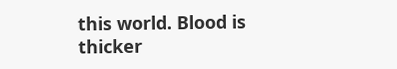this world. Blood is thicker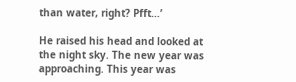than water, right? Pfft…’

He raised his head and looked at the night sky. The new year was approaching. This year was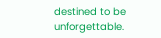destined to be unforgettable.